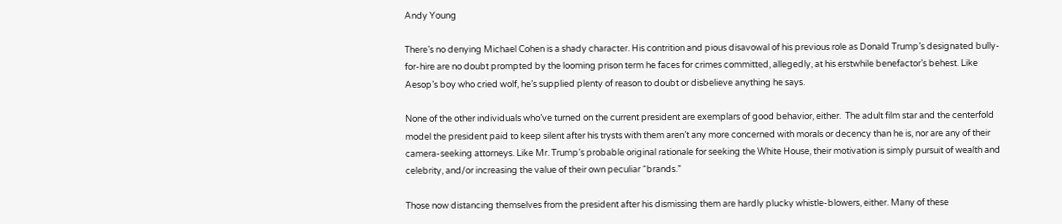Andy Young

There’s no denying Michael Cohen is a shady character. His contrition and pious disavowal of his previous role as Donald Trump’s designated bully-for-hire are no doubt prompted by the looming prison term he faces for crimes committed, allegedly, at his erstwhile benefactor’s behest. Like Aesop’s boy who cried wolf, he’s supplied plenty of reason to doubt or disbelieve anything he says.

None of the other individuals who’ve turned on the current president are exemplars of good behavior, either.  The adult film star and the centerfold model the president paid to keep silent after his trysts with them aren’t any more concerned with morals or decency than he is, nor are any of their camera-seeking attorneys. Like Mr. Trump’s probable original rationale for seeking the White House, their motivation is simply pursuit of wealth and celebrity, and/or increasing the value of their own peculiar “brands.”

Those now distancing themselves from the president after his dismissing them are hardly plucky whistle-blowers, either. Many of these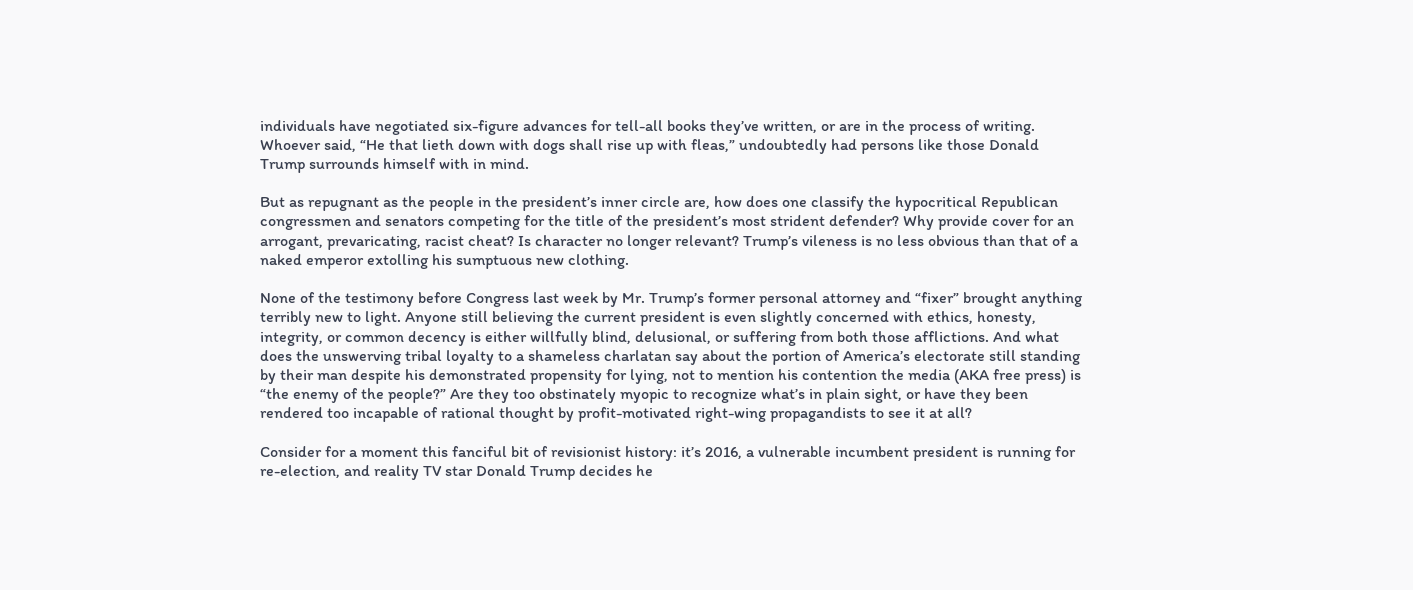individuals have negotiated six-figure advances for tell-all books they’ve written, or are in the process of writing. Whoever said, “He that lieth down with dogs shall rise up with fleas,” undoubtedly had persons like those Donald Trump surrounds himself with in mind.

But as repugnant as the people in the president’s inner circle are, how does one classify the hypocritical Republican congressmen and senators competing for the title of the president’s most strident defender? Why provide cover for an arrogant, prevaricating, racist cheat? Is character no longer relevant? Trump’s vileness is no less obvious than that of a naked emperor extolling his sumptuous new clothing.

None of the testimony before Congress last week by Mr. Trump’s former personal attorney and “fixer” brought anything terribly new to light. Anyone still believing the current president is even slightly concerned with ethics, honesty, integrity, or common decency is either willfully blind, delusional, or suffering from both those afflictions. And what does the unswerving tribal loyalty to a shameless charlatan say about the portion of America’s electorate still standing by their man despite his demonstrated propensity for lying, not to mention his contention the media (AKA free press) is “the enemy of the people?” Are they too obstinately myopic to recognize what’s in plain sight, or have they been rendered too incapable of rational thought by profit-motivated right-wing propagandists to see it at all?

Consider for a moment this fanciful bit of revisionist history: it’s 2016, a vulnerable incumbent president is running for re-election, and reality TV star Donald Trump decides he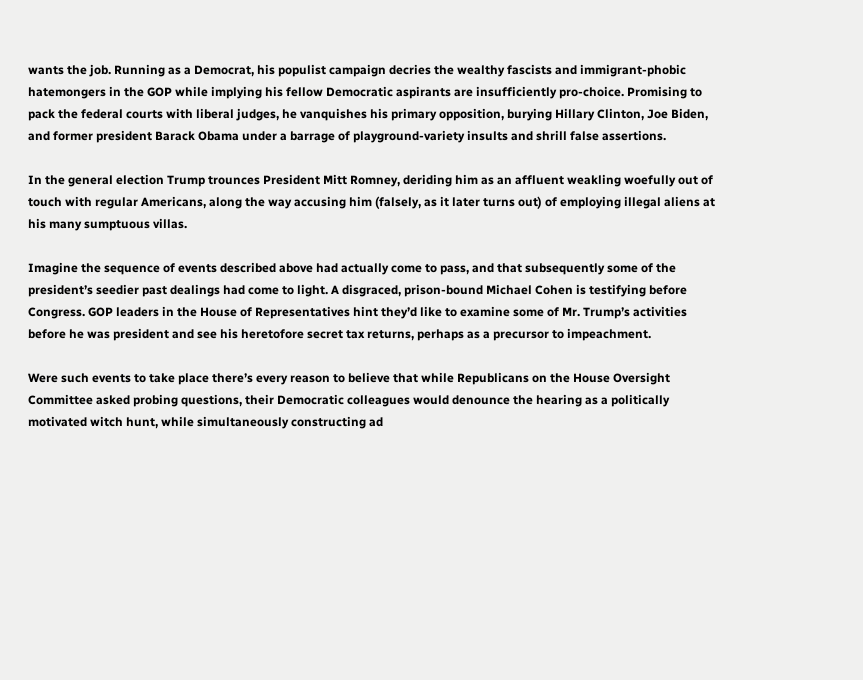wants the job. Running as a Democrat, his populist campaign decries the wealthy fascists and immigrant-phobic hatemongers in the GOP while implying his fellow Democratic aspirants are insufficiently pro-choice. Promising to pack the federal courts with liberal judges, he vanquishes his primary opposition, burying Hillary Clinton, Joe Biden, and former president Barack Obama under a barrage of playground-variety insults and shrill false assertions.

In the general election Trump trounces President Mitt Romney, deriding him as an affluent weakling woefully out of touch with regular Americans, along the way accusing him (falsely, as it later turns out) of employing illegal aliens at his many sumptuous villas.

Imagine the sequence of events described above had actually come to pass, and that subsequently some of the president’s seedier past dealings had come to light. A disgraced, prison-bound Michael Cohen is testifying before Congress. GOP leaders in the House of Representatives hint they’d like to examine some of Mr. Trump’s activities before he was president and see his heretofore secret tax returns, perhaps as a precursor to impeachment.

Were such events to take place there’s every reason to believe that while Republicans on the House Oversight Committee asked probing questions, their Democratic colleagues would denounce the hearing as a politically motivated witch hunt, while simultaneously constructing ad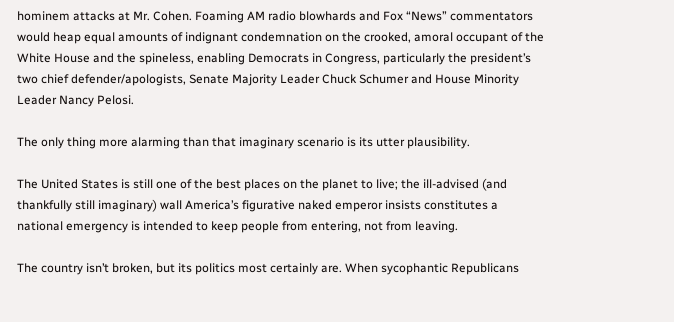hominem attacks at Mr. Cohen. Foaming AM radio blowhards and Fox “News” commentators would heap equal amounts of indignant condemnation on the crooked, amoral occupant of the White House and the spineless, enabling Democrats in Congress, particularly the president’s two chief defender/apologists, Senate Majority Leader Chuck Schumer and House Minority Leader Nancy Pelosi.

The only thing more alarming than that imaginary scenario is its utter plausibility.

The United States is still one of the best places on the planet to live; the ill-advised (and thankfully still imaginary) wall America’s figurative naked emperor insists constitutes a national emergency is intended to keep people from entering, not from leaving.

The country isn’t broken, but its politics most certainly are. When sycophantic Republicans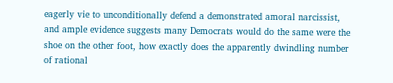eagerly vie to unconditionally defend a demonstrated amoral narcissist, and ample evidence suggests many Democrats would do the same were the shoe on the other foot, how exactly does the apparently dwindling number of rational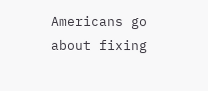Americans go about fixing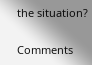the situation?

Comments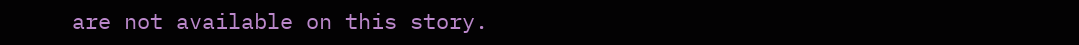are not available on this story.